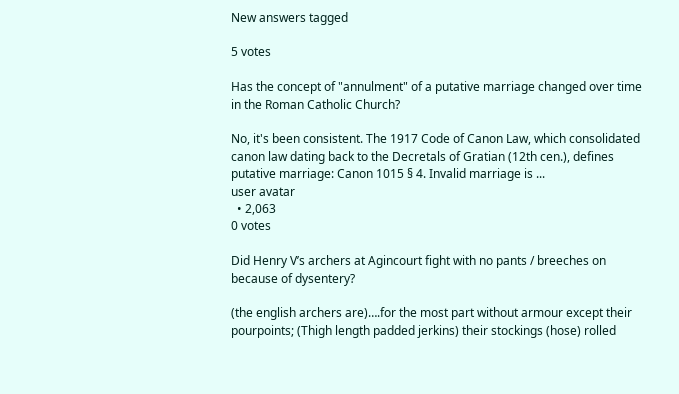New answers tagged

5 votes

Has the concept of "annulment" of a putative marriage changed over time in the Roman Catholic Church?

No, it's been consistent. The 1917 Code of Canon Law, which consolidated canon law dating back to the Decretals of Gratian (12th cen.), defines putative marriage: Canon 1015 § 4. Invalid marriage is ...
user avatar
  • 2,063
0 votes

Did Henry V’s archers at Agincourt fight with no pants / breeches on because of dysentery?

(the english archers are)….for the most part without armour except their pourpoints; (Thigh length padded jerkins) their stockings (hose) rolled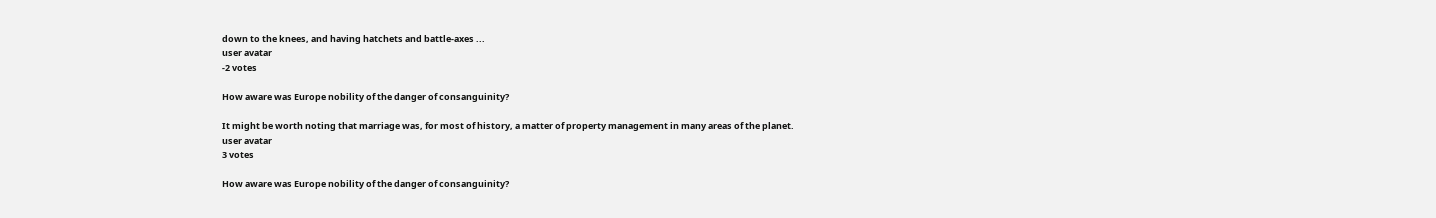down to the knees, and having hatchets and battle-axes ...
user avatar
-2 votes

How aware was Europe nobility of the danger of consanguinity?

It might be worth noting that marriage was, for most of history, a matter of property management in many areas of the planet.
user avatar
3 votes

How aware was Europe nobility of the danger of consanguinity?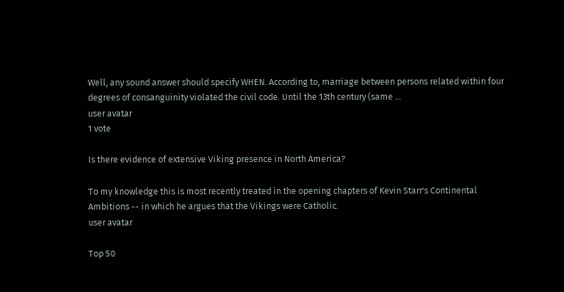Well, any sound answer should specify WHEN. According to, marriage between persons related within four degrees of consanguinity violated the civil code. Until the 13th century (same ...
user avatar
1 vote

Is there evidence of extensive Viking presence in North America?

To my knowledge this is most recently treated in the opening chapters of Kevin Starr's Continental Ambitions -- in which he argues that the Vikings were Catholic.
user avatar

Top 50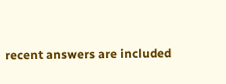recent answers are included